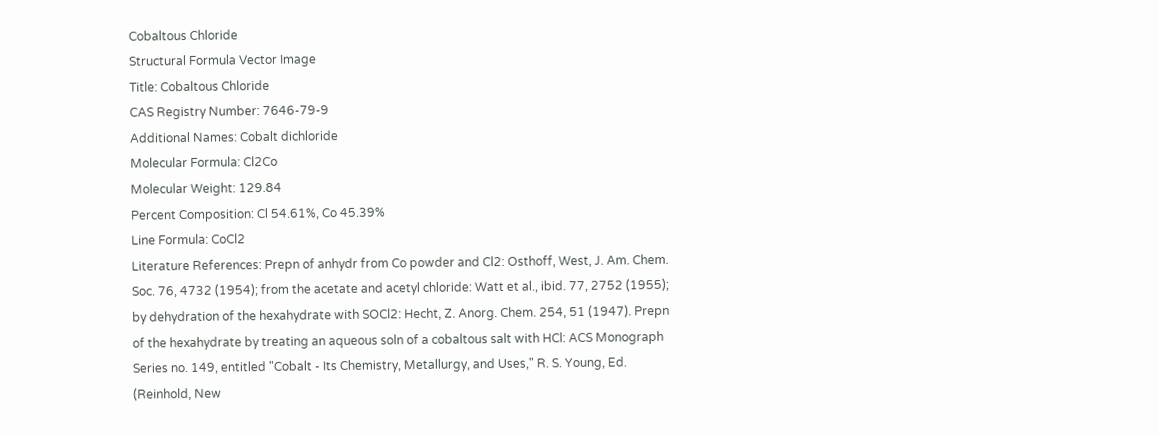Cobaltous Chloride
Structural Formula Vector Image
Title: Cobaltous Chloride
CAS Registry Number: 7646-79-9
Additional Names: Cobalt dichloride
Molecular Formula: Cl2Co
Molecular Weight: 129.84
Percent Composition: Cl 54.61%, Co 45.39%
Line Formula: CoCl2
Literature References: Prepn of anhydr from Co powder and Cl2: Osthoff, West, J. Am. Chem. Soc. 76, 4732 (1954); from the acetate and acetyl chloride: Watt et al., ibid. 77, 2752 (1955); by dehydration of the hexahydrate with SOCl2: Hecht, Z. Anorg. Chem. 254, 51 (1947). Prepn of the hexahydrate by treating an aqueous soln of a cobaltous salt with HCl: ACS Monograph Series no. 149, entitled "Cobalt - Its Chemistry, Metallurgy, and Uses," R. S. Young, Ed. (Reinhold, New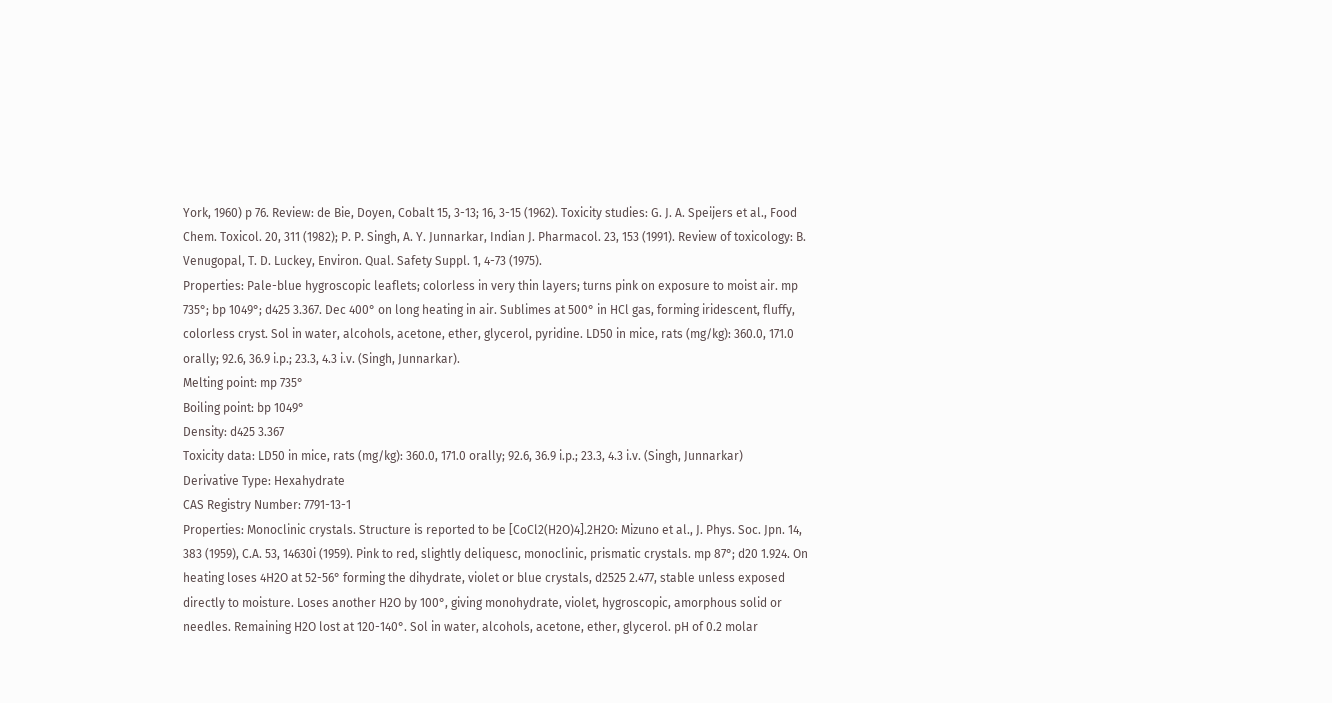York, 1960) p 76. Review: de Bie, Doyen, Cobalt 15, 3-13; 16, 3-15 (1962). Toxicity studies: G. J. A. Speijers et al., Food Chem. Toxicol. 20, 311 (1982); P. P. Singh, A. Y. Junnarkar, Indian J. Pharmacol. 23, 153 (1991). Review of toxicology: B. Venugopal, T. D. Luckey, Environ. Qual. Safety Suppl. 1, 4-73 (1975).
Properties: Pale-blue hygroscopic leaflets; colorless in very thin layers; turns pink on exposure to moist air. mp 735°; bp 1049°; d425 3.367. Dec 400° on long heating in air. Sublimes at 500° in HCl gas, forming iridescent, fluffy, colorless cryst. Sol in water, alcohols, acetone, ether, glycerol, pyridine. LD50 in mice, rats (mg/kg): 360.0, 171.0 orally; 92.6, 36.9 i.p.; 23.3, 4.3 i.v. (Singh, Junnarkar).
Melting point: mp 735°
Boiling point: bp 1049°
Density: d425 3.367
Toxicity data: LD50 in mice, rats (mg/kg): 360.0, 171.0 orally; 92.6, 36.9 i.p.; 23.3, 4.3 i.v. (Singh, Junnarkar)
Derivative Type: Hexahydrate
CAS Registry Number: 7791-13-1
Properties: Monoclinic crystals. Structure is reported to be [CoCl2(H2O)4].2H2O: Mizuno et al., J. Phys. Soc. Jpn. 14, 383 (1959), C.A. 53, 14630i (1959). Pink to red, slightly deliquesc, monoclinic, prismatic crystals. mp 87°; d20 1.924. On heating loses 4H2O at 52-56° forming the dihydrate, violet or blue crystals, d2525 2.477, stable unless exposed directly to moisture. Loses another H2O by 100°, giving monohydrate, violet, hygroscopic, amorphous solid or needles. Remaining H2O lost at 120-140°. Sol in water, alcohols, acetone, ether, glycerol. pH of 0.2 molar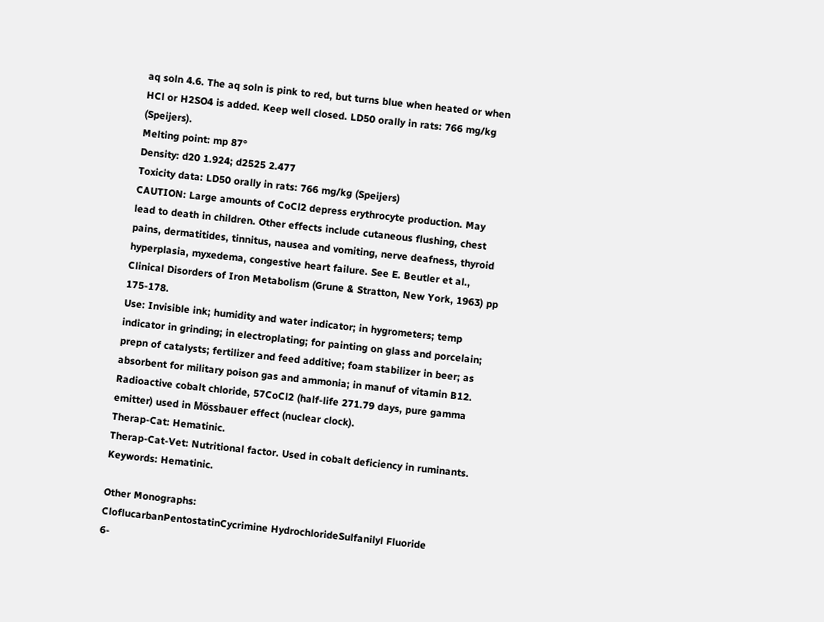aq soln 4.6. The aq soln is pink to red, but turns blue when heated or when HCl or H2SO4 is added. Keep well closed. LD50 orally in rats: 766 mg/kg (Speijers).
Melting point: mp 87°
Density: d20 1.924; d2525 2.477
Toxicity data: LD50 orally in rats: 766 mg/kg (Speijers)
CAUTION: Large amounts of CoCl2 depress erythrocyte production. May lead to death in children. Other effects include cutaneous flushing, chest pains, dermatitides, tinnitus, nausea and vomiting, nerve deafness, thyroid hyperplasia, myxedema, congestive heart failure. See E. Beutler et al., Clinical Disorders of Iron Metabolism (Grune & Stratton, New York, 1963) pp 175-178.
Use: Invisible ink; humidity and water indicator; in hygrometers; temp indicator in grinding; in electroplating; for painting on glass and porcelain; prepn of catalysts; fertilizer and feed additive; foam stabilizer in beer; as absorbent for military poison gas and ammonia; in manuf of vitamin B12. Radioactive cobalt chloride, 57CoCl2 (half-life 271.79 days, pure gamma emitter) used in Mössbauer effect (nuclear clock).
Therap-Cat: Hematinic.
Therap-Cat-Vet: Nutritional factor. Used in cobalt deficiency in ruminants.
Keywords: Hematinic.

Other Monographs:
CloflucarbanPentostatinCycrimine HydrochlorideSulfanilyl Fluoride
6-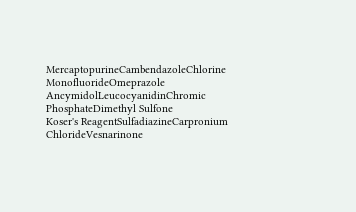MercaptopurineCambendazoleChlorine MonofluorideOmeprazole
AncymidolLeucocyanidinChromic PhosphateDimethyl Sulfone
Koser's ReagentSulfadiazineCarpronium ChlorideVesnarinone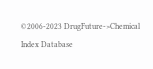©2006-2023 DrugFuture->Chemical Index Database